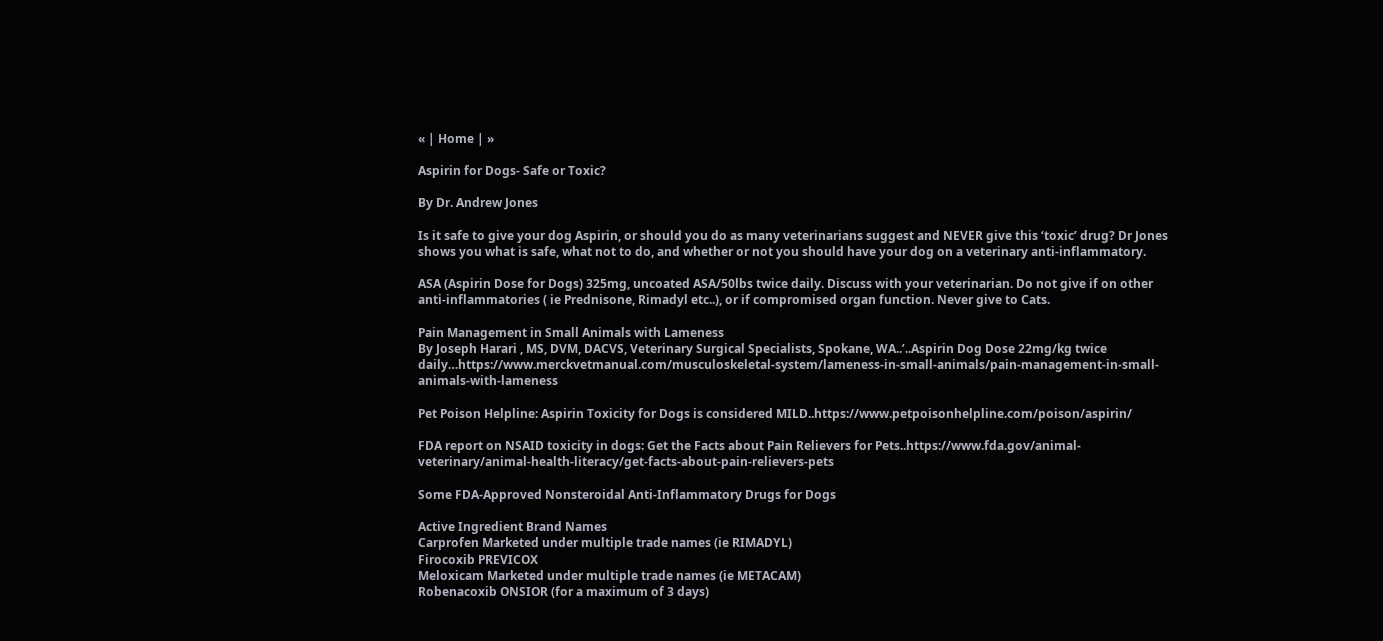« | Home | »

Aspirin for Dogs- Safe or Toxic?

By Dr. Andrew Jones

Is it safe to give your dog Aspirin, or should you do as many veterinarians suggest and NEVER give this ‘toxic’ drug? Dr Jones shows you what is safe, what not to do, and whether or not you should have your dog on a veterinary anti-inflammatory.

ASA (Aspirin Dose for Dogs) 325mg, uncoated ASA/50lbs twice daily. Discuss with your veterinarian. Do not give if on other anti-inflammatories ( ie Prednisone, Rimadyl etc..), or if compromised organ function. Never give to Cats.

Pain Management in Small Animals with Lameness
By Joseph Harari , MS, DVM, DACVS, Veterinary Surgical Specialists, Spokane, WA..’..Aspirin Dog Dose 22mg/kg twice daily…https://www.merckvetmanual.com/musculoskeletal-system/lameness-in-small-animals/pain-management-in-small-animals-with-lameness

Pet Poison Helpline: Aspirin Toxicity for Dogs is considered MILD..https://www.petpoisonhelpline.com/poison/aspirin/

FDA report on NSAID toxicity in dogs: Get the Facts about Pain Relievers for Pets..https://www.fda.gov/animal-veterinary/animal-health-literacy/get-facts-about-pain-relievers-pets

Some FDA-Approved Nonsteroidal Anti-Inflammatory Drugs for Dogs

Active Ingredient Brand Names
Carprofen Marketed under multiple trade names (ie RIMADYL)
Firocoxib PREVICOX
Meloxicam Marketed under multiple trade names (ie METACAM)
Robenacoxib ONSIOR (for a maximum of 3 days)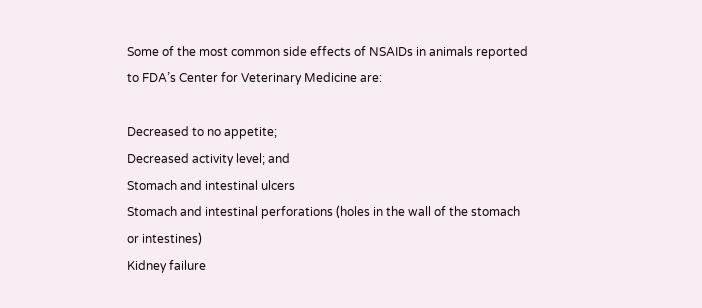Some of the most common side effects of NSAIDs in animals reported to FDA’s Center for Veterinary Medicine are:

Decreased to no appetite;
Decreased activity level; and
Stomach and intestinal ulcers
Stomach and intestinal perforations (holes in the wall of the stomach or intestines)
Kidney failure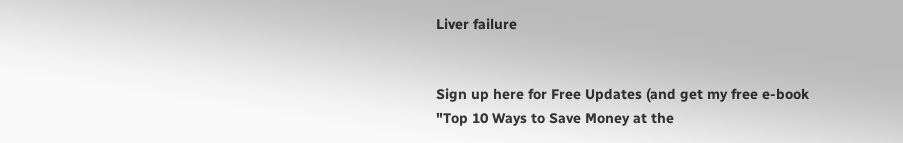Liver failure


Sign up here for Free Updates (and get my free e-book "Top 10 Ways to Save Money at the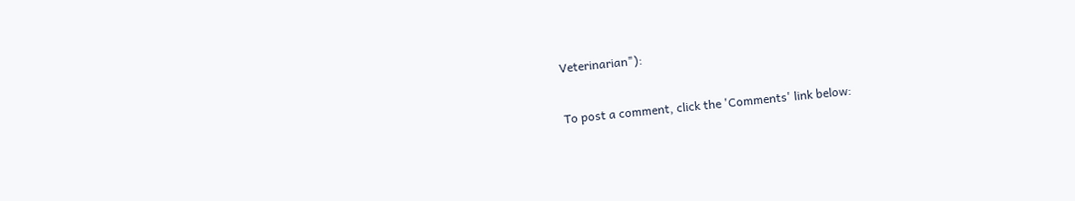Veterinarian"):

To post a comment, click the 'Comments' link below: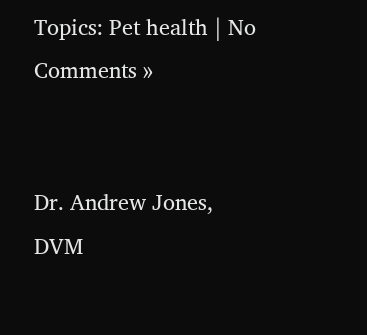Topics: Pet health | No Comments »


Dr. Andrew Jones, DVM